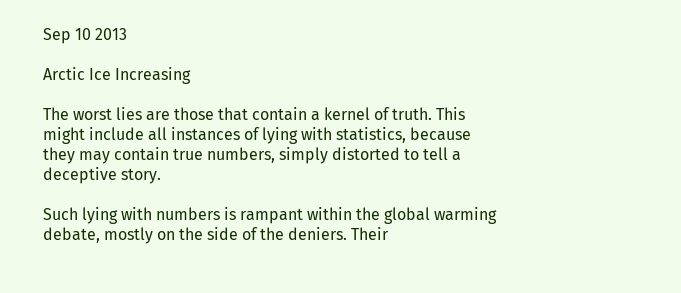Sep 10 2013

Arctic Ice Increasing

The worst lies are those that contain a kernel of truth. This might include all instances of lying with statistics, because they may contain true numbers, simply distorted to tell a deceptive story.

Such lying with numbers is rampant within the global warming debate, mostly on the side of the deniers. Their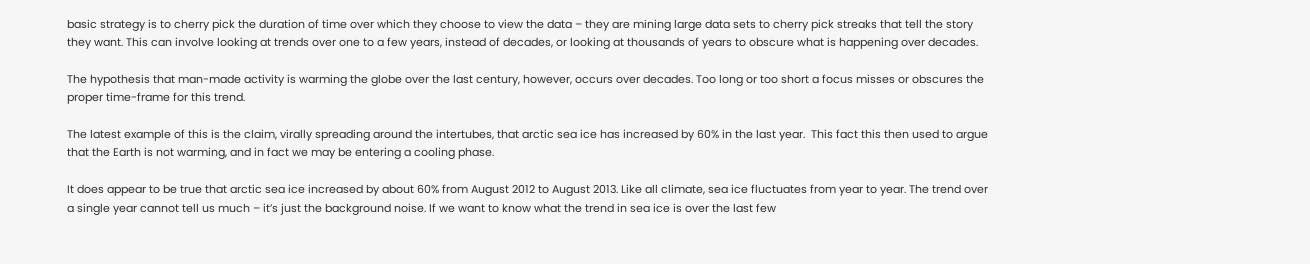basic strategy is to cherry pick the duration of time over which they choose to view the data – they are mining large data sets to cherry pick streaks that tell the story they want. This can involve looking at trends over one to a few years, instead of decades, or looking at thousands of years to obscure what is happening over decades.

The hypothesis that man-made activity is warming the globe over the last century, however, occurs over decades. Too long or too short a focus misses or obscures the proper time-frame for this trend.

The latest example of this is the claim, virally spreading around the intertubes, that arctic sea ice has increased by 60% in the last year.  This fact this then used to argue that the Earth is not warming, and in fact we may be entering a cooling phase.

It does appear to be true that arctic sea ice increased by about 60% from August 2012 to August 2013. Like all climate, sea ice fluctuates from year to year. The trend over a single year cannot tell us much – it’s just the background noise. If we want to know what the trend in sea ice is over the last few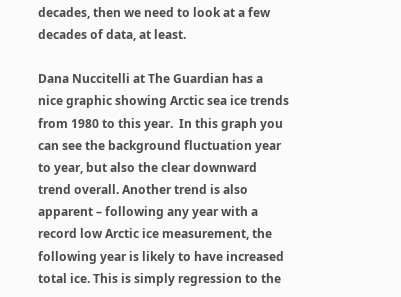decades, then we need to look at a few decades of data, at least.

Dana Nuccitelli at The Guardian has a nice graphic showing Arctic sea ice trends from 1980 to this year.  In this graph you can see the background fluctuation year to year, but also the clear downward trend overall. Another trend is also apparent – following any year with a record low Arctic ice measurement, the following year is likely to have increased total ice. This is simply regression to the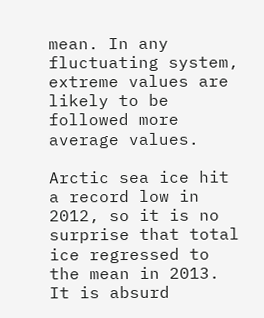mean. In any fluctuating system, extreme values are likely to be followed more average values.

Arctic sea ice hit a record low in 2012, so it is no surprise that total ice regressed to the mean in 2013. It is absurd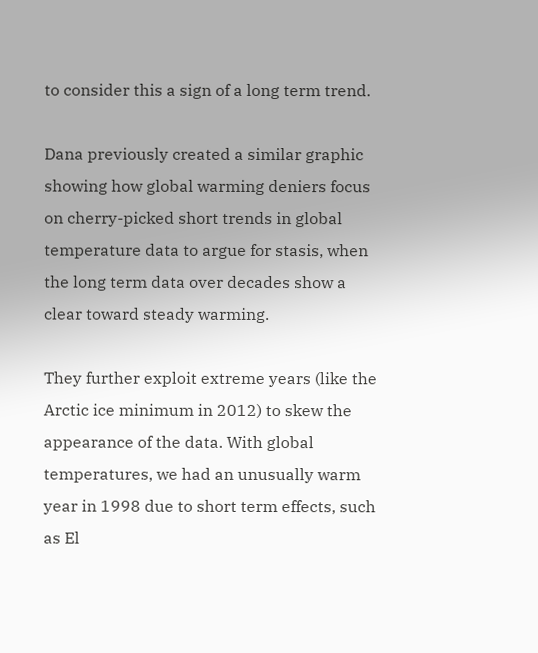to consider this a sign of a long term trend.

Dana previously created a similar graphic showing how global warming deniers focus on cherry-picked short trends in global temperature data to argue for stasis, when the long term data over decades show a clear toward steady warming.

They further exploit extreme years (like the Arctic ice minimum in 2012) to skew the appearance of the data. With global  temperatures, we had an unusually warm year in 1998 due to short term effects, such as El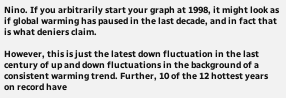Nino. If you arbitrarily start your graph at 1998, it might look as if global warming has paused in the last decade, and in fact that is what deniers claim.

However, this is just the latest down fluctuation in the last century of up and down fluctuations in the background of a consistent warming trend. Further, 10 of the 12 hottest years on record have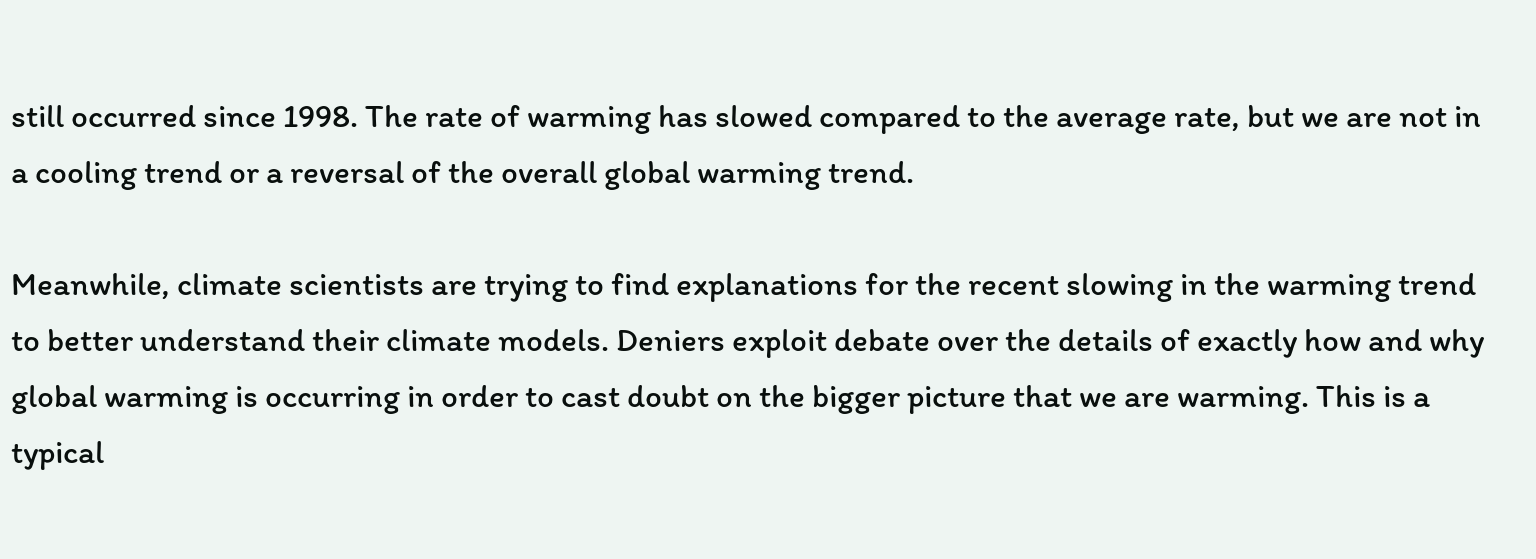still occurred since 1998. The rate of warming has slowed compared to the average rate, but we are not in a cooling trend or a reversal of the overall global warming trend.

Meanwhile, climate scientists are trying to find explanations for the recent slowing in the warming trend to better understand their climate models. Deniers exploit debate over the details of exactly how and why global warming is occurring in order to cast doubt on the bigger picture that we are warming. This is a typical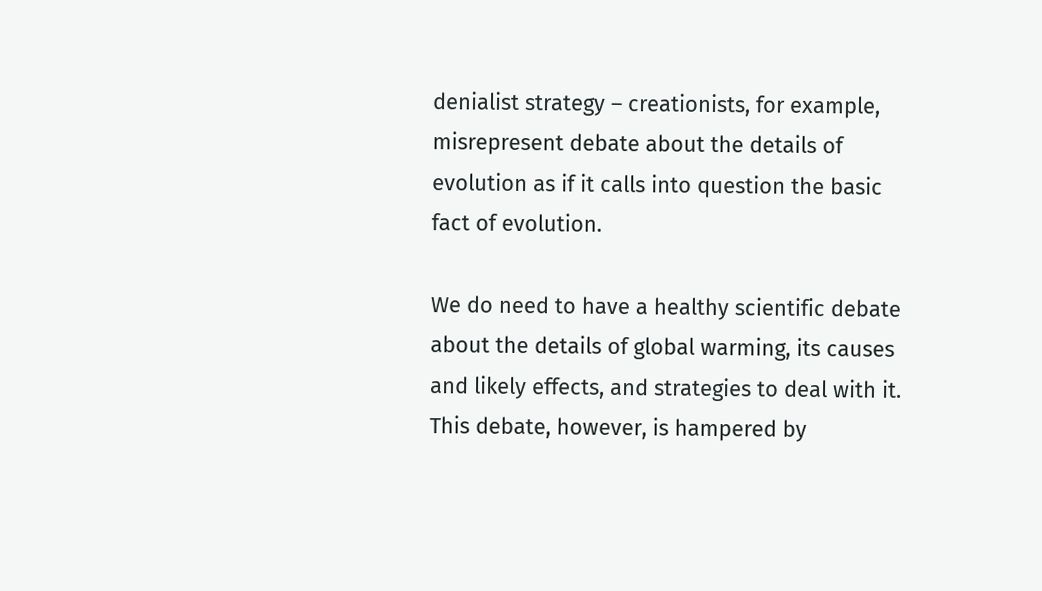denialist strategy – creationists, for example, misrepresent debate about the details of evolution as if it calls into question the basic fact of evolution.

We do need to have a healthy scientific debate about the details of global warming, its causes and likely effects, and strategies to deal with it. This debate, however, is hampered by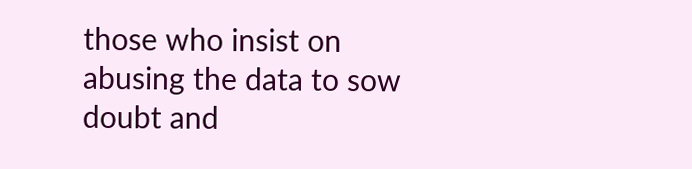those who insist on abusing the data to sow doubt and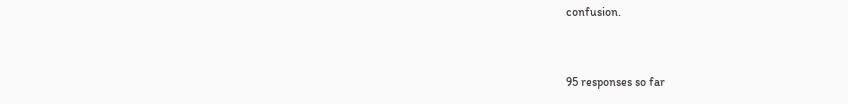confusion.


95 responses so far